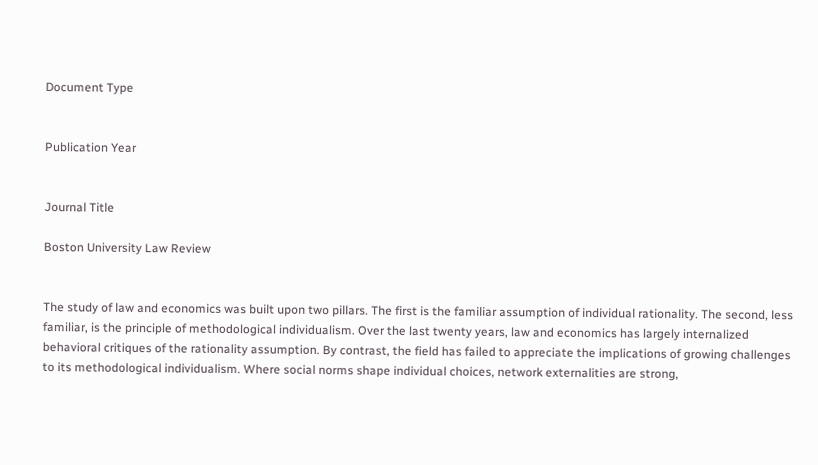Document Type


Publication Year


Journal Title

Boston University Law Review


The study of law and economics was built upon two pillars. The first is the familiar assumption of individual rationality. The second, less familiar, is the principle of methodological individualism. Over the last twenty years, law and economics has largely internalized behavioral critiques of the rationality assumption. By contrast, the field has failed to appreciate the implications of growing challenges to its methodological individualism. Where social norms shape individual choices, network externalities are strong,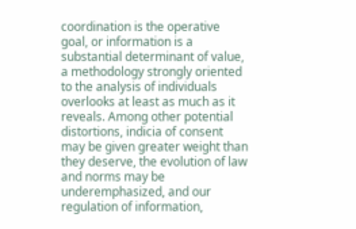coordination is the operative goal, or information is a substantial determinant of value, a methodology strongly oriented to the analysis of individuals overlooks at least as much as it reveals. Among other potential distortions, indicia of consent may be given greater weight than they deserve, the evolution of law and norms may be underemphasized, and our regulation of information,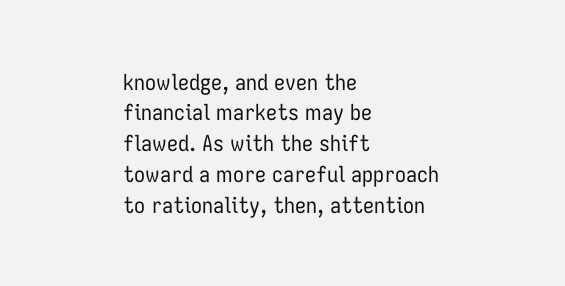knowledge, and even the financial markets may be flawed. As with the shift toward a more careful approach to rationality, then, attention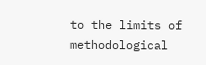to the limits of methodological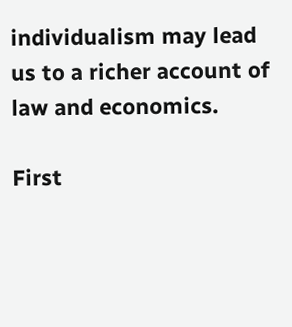individualism may lead us to a richer account of law and economics.

First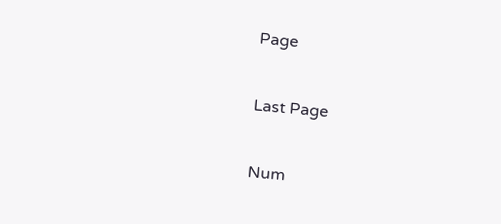Page


Last Page


Num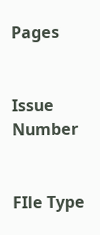Pages


Issue Number


FIle Type